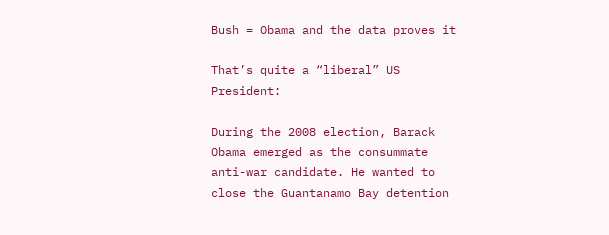Bush = Obama and the data proves it

That’s quite a “liberal” US President:

During the 2008 election, Barack Obama emerged as the consummate anti-war candidate. He wanted to close the Guantanamo Bay detention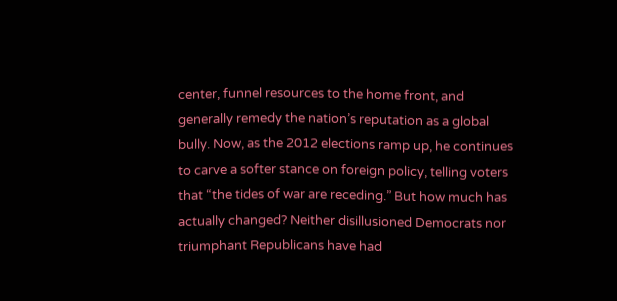center, funnel resources to the home front, and generally remedy the nation’s reputation as a global bully. Now, as the 2012 elections ramp up, he continues to carve a softer stance on foreign policy, telling voters that “the tides of war are receding.” But how much has actually changed? Neither disillusioned Democrats nor triumphant Republicans have had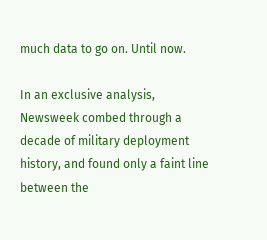much data to go on. Until now.

In an exclusive analysis, Newsweek combed through a decade of military deployment history, and found only a faint line between the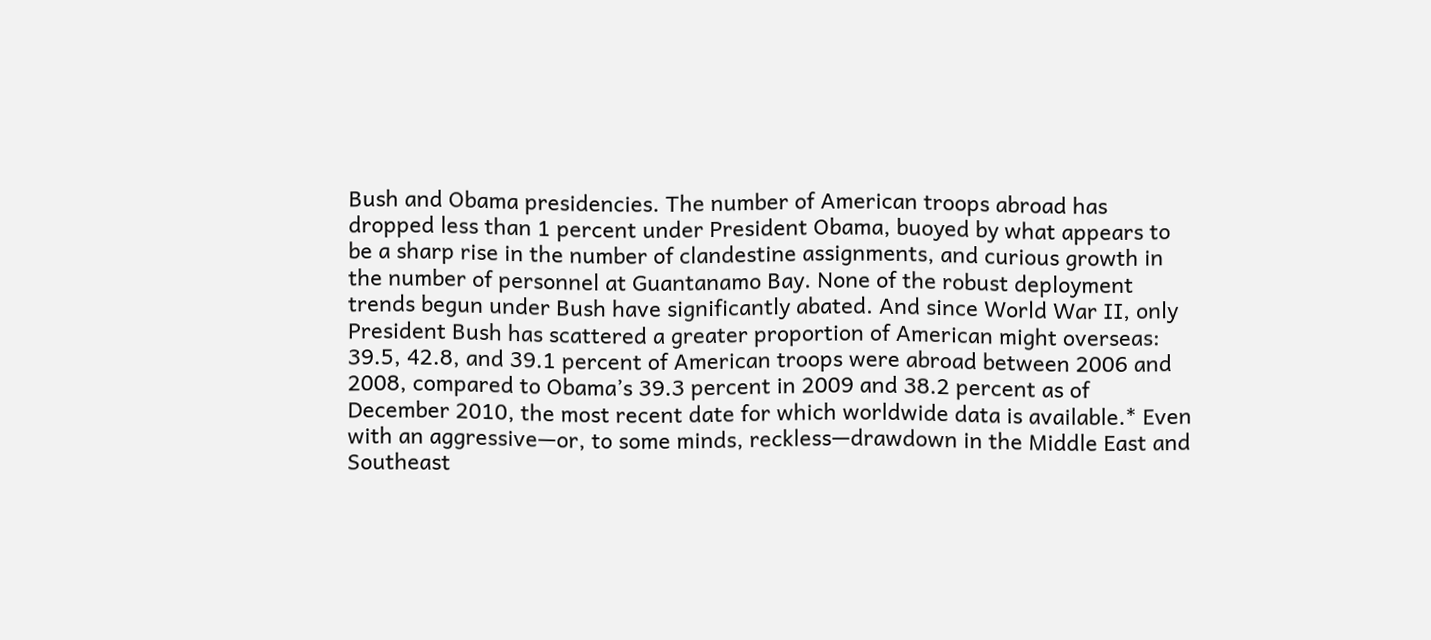Bush and Obama presidencies. The number of American troops abroad has dropped less than 1 percent under President Obama, buoyed by what appears to be a sharp rise in the number of clandestine assignments, and curious growth in the number of personnel at Guantanamo Bay. None of the robust deployment trends begun under Bush have significantly abated. And since World War II, only President Bush has scattered a greater proportion of American might overseas: 39.5, 42.8, and 39.1 percent of American troops were abroad between 2006 and 2008, compared to Obama’s 39.3 percent in 2009 and 38.2 percent as of December 2010, the most recent date for which worldwide data is available.* Even with an aggressive—or, to some minds, reckless—drawdown in the Middle East and Southeast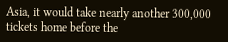Asia, it would take nearly another 300,000 tickets home before the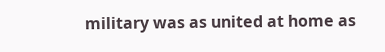military was as united at home as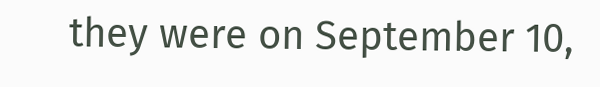they were on September 10,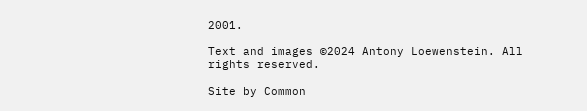2001.

Text and images ©2024 Antony Loewenstein. All rights reserved.

Site by Common